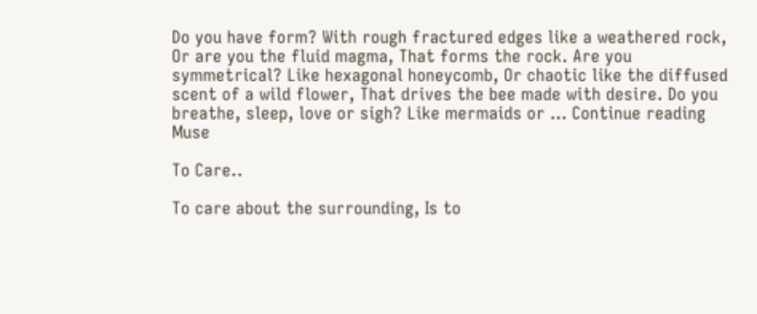Do you have form? With rough fractured edges like a weathered rock, Or are you the fluid magma, That forms the rock. Are you symmetrical? Like hexagonal honeycomb, Or chaotic like the diffused scent of a wild flower, That drives the bee made with desire. Do you breathe, sleep, love or sigh? Like mermaids or … Continue reading Muse

To Care..

To care about the surrounding, Is to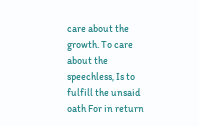care about the growth. To care about the speechless, Is to fulfill the unsaid oath For in return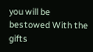you will be bestowed With the gifts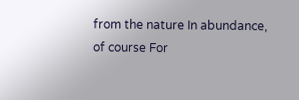from the nature In abundance, of course For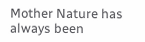Mother Nature has always been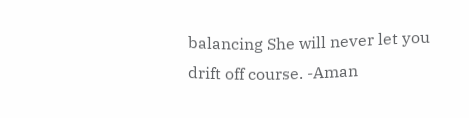balancing She will never let you drift off course. -Aman